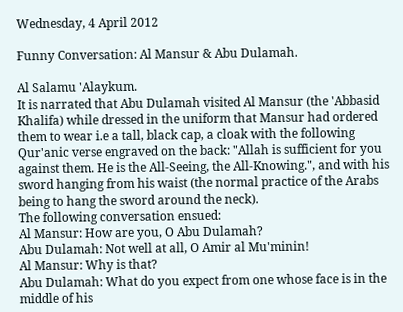Wednesday, 4 April 2012

Funny Conversation: Al Mansur & Abu Dulamah.

Al Salamu 'Alaykum.
It is narrated that Abu Dulamah visited Al Mansur (the 'Abbasid Khalifa) while dressed in the uniform that Mansur had ordered them to wear i.e a tall, black cap, a cloak with the following Qur'anic verse engraved on the back: "Allah is sufficient for you against them. He is the All-Seeing, the All-Knowing.", and with his sword hanging from his waist (the normal practice of the Arabs being to hang the sword around the neck).
The following conversation ensued:
Al Mansur: How are you, O Abu Dulamah?
Abu Dulamah: Not well at all, O Amir al Mu'minin!
Al Mansur: Why is that?
Abu Dulamah: What do you expect from one whose face is in the middle of his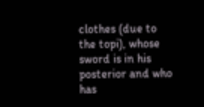clothes (due to the topi), whose sword is in his posterior and who has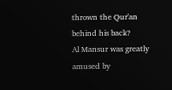thrown the Qur'an behind his back?
Al Mansur was greatly amused by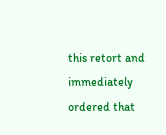this retort and immediately ordered that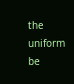the uniform be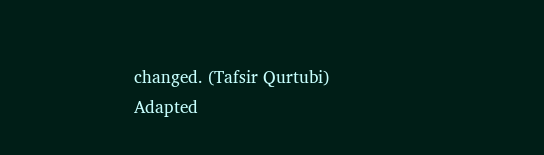changed. (Tafsir Qurtubi)
Adapted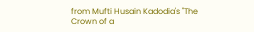from Mufti Husain Kadodia's "The Crown of a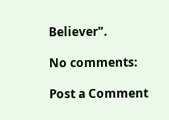Believer".

No comments:

Post a Comment